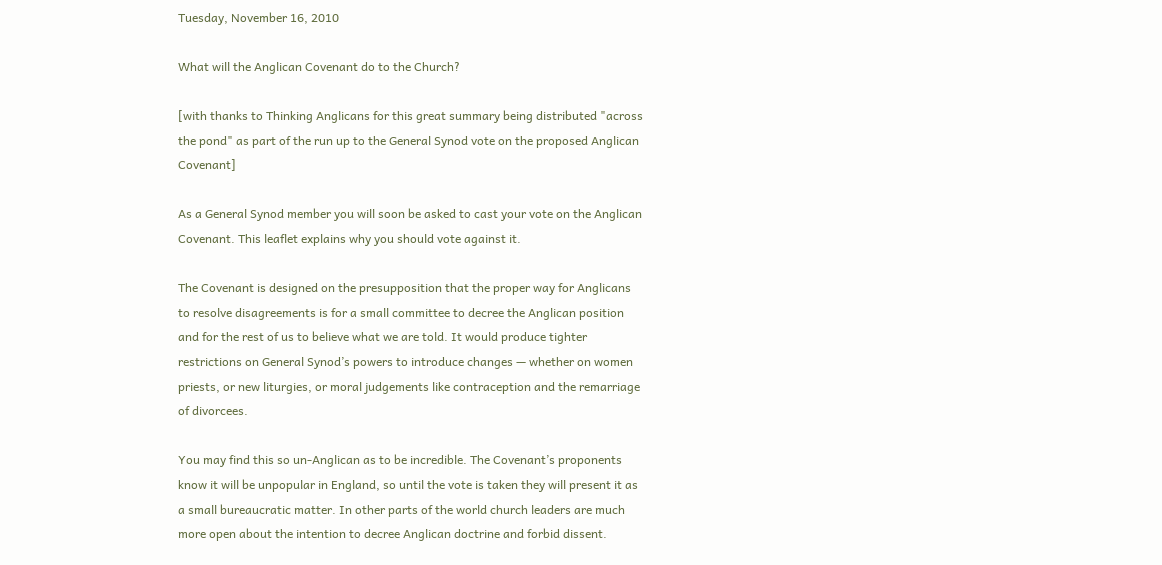Tuesday, November 16, 2010

What will the Anglican Covenant do to the Church?

[with thanks to Thinking Anglicans for this great summary being distributed "across the pond" as part of the run up to the General Synod vote on the proposed Anglican Covenant]

As a General Synod member you will soon be asked to cast your vote on the Anglican Covenant. This leaflet explains why you should vote against it.

The Covenant is designed on the presupposition that the proper way for Anglicans to resolve disagreements is for a small committee to decree the Anglican position and for the rest of us to believe what we are told. It would produce tighter restrictions on General Synod’s powers to introduce changes — whether on women priests, or new liturgies, or moral judgements like contraception and the remarriage of divorcees.

You may find this so un-Anglican as to be incredible. The Covenant’s proponents know it will be unpopular in England, so until the vote is taken they will present it as a small bureaucratic matter. In other parts of the world church leaders are much more open about the intention to decree Anglican doctrine and forbid dissent.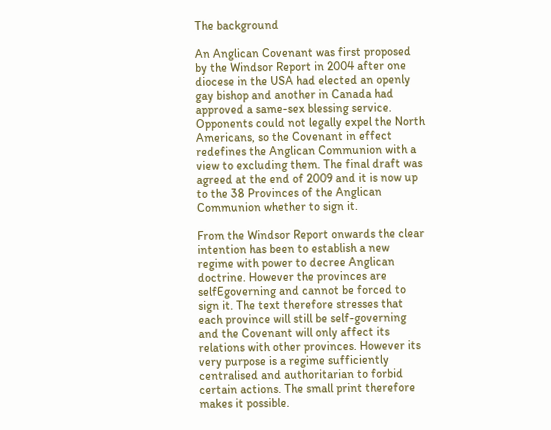The background

An Anglican Covenant was first proposed by the Windsor Report in 2004 after one diocese in the USA had elected an openly gay bishop and another in Canada had approved a same-sex blessing service. Opponents could not legally expel the North Americans, so the Covenant in effect redefines the Anglican Communion with a view to excluding them. The final draft was agreed at the end of 2009 and it is now up to the 38 Provinces of the Anglican Communion whether to sign it.

From the Windsor Report onwards the clear intention has been to establish a new regime with power to decree Anglican doctrine. However the provinces are selfEgoverning and cannot be forced to sign it. The text therefore stresses that each province will still be self-governing and the Covenant will only affect its relations with other provinces. However its very purpose is a regime sufficiently centralised and authoritarian to forbid certain actions. The small print therefore makes it possible.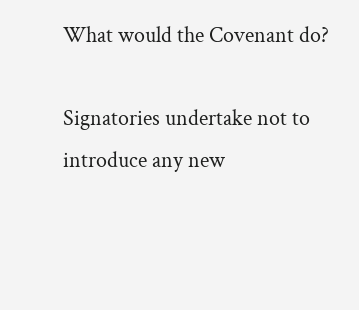What would the Covenant do?

Signatories undertake not to introduce any new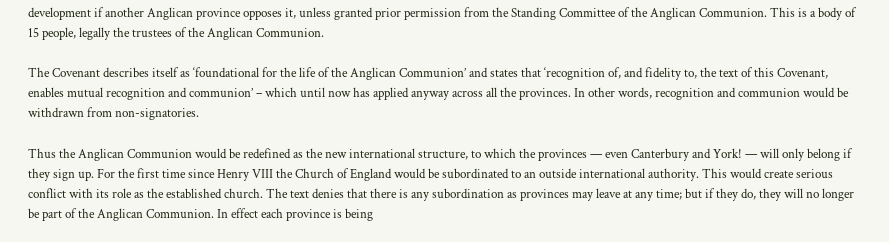development if another Anglican province opposes it, unless granted prior permission from the Standing Committee of the Anglican Communion. This is a body of 15 people, legally the trustees of the Anglican Communion.

The Covenant describes itself as ‘foundational for the life of the Anglican Communion’ and states that ‘recognition of, and fidelity to, the text of this Covenant, enables mutual recognition and communion’ – which until now has applied anyway across all the provinces. In other words, recognition and communion would be withdrawn from non-signatories.

Thus the Anglican Communion would be redefined as the new international structure, to which the provinces — even Canterbury and York! — will only belong if they sign up. For the first time since Henry VIII the Church of England would be subordinated to an outside international authority. This would create serious conflict with its role as the established church. The text denies that there is any subordination as provinces may leave at any time; but if they do, they will no longer be part of the Anglican Communion. In effect each province is being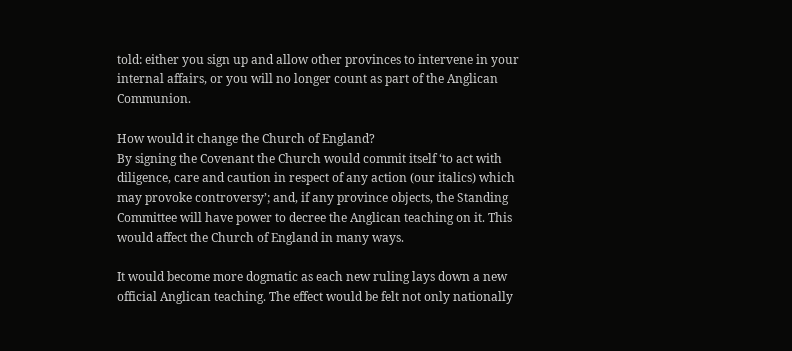told: either you sign up and allow other provinces to intervene in your internal affairs, or you will no longer count as part of the Anglican Communion.

How would it change the Church of England?
By signing the Covenant the Church would commit itself ‘to act with diligence, care and caution in respect of any action (our italics) which may provoke controversy’; and, if any province objects, the Standing Committee will have power to decree the Anglican teaching on it. This would affect the Church of England in many ways.

It would become more dogmatic as each new ruling lays down a new official Anglican teaching. The effect would be felt not only nationally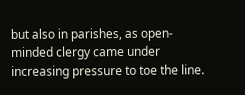but also in parishes, as open-minded clergy came under increasing pressure to toe the line.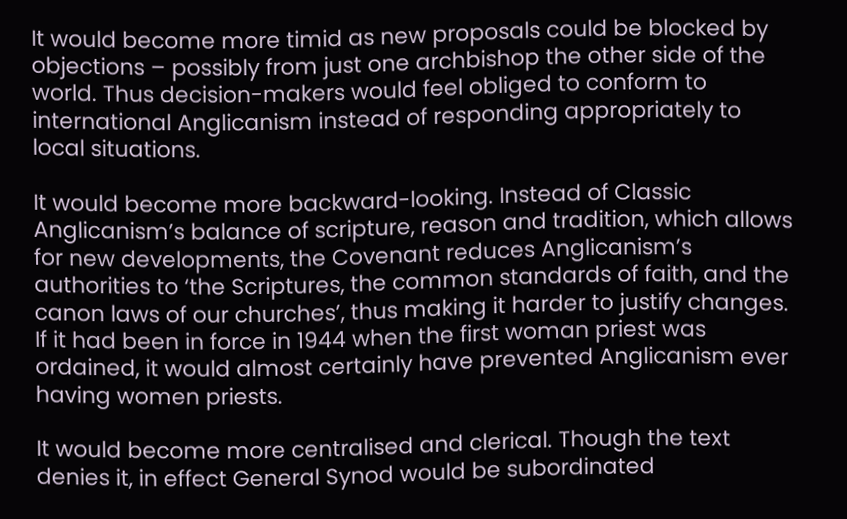It would become more timid as new proposals could be blocked by objections – possibly from just one archbishop the other side of the world. Thus decision-makers would feel obliged to conform to international Anglicanism instead of responding appropriately to local situations.

It would become more backward-looking. Instead of Classic Anglicanism’s balance of scripture, reason and tradition, which allows for new developments, the Covenant reduces Anglicanism’s authorities to ‘the Scriptures, the common standards of faith, and the canon laws of our churches’, thus making it harder to justify changes. If it had been in force in 1944 when the first woman priest was ordained, it would almost certainly have prevented Anglicanism ever having women priests.

It would become more centralised and clerical. Though the text denies it, in effect General Synod would be subordinated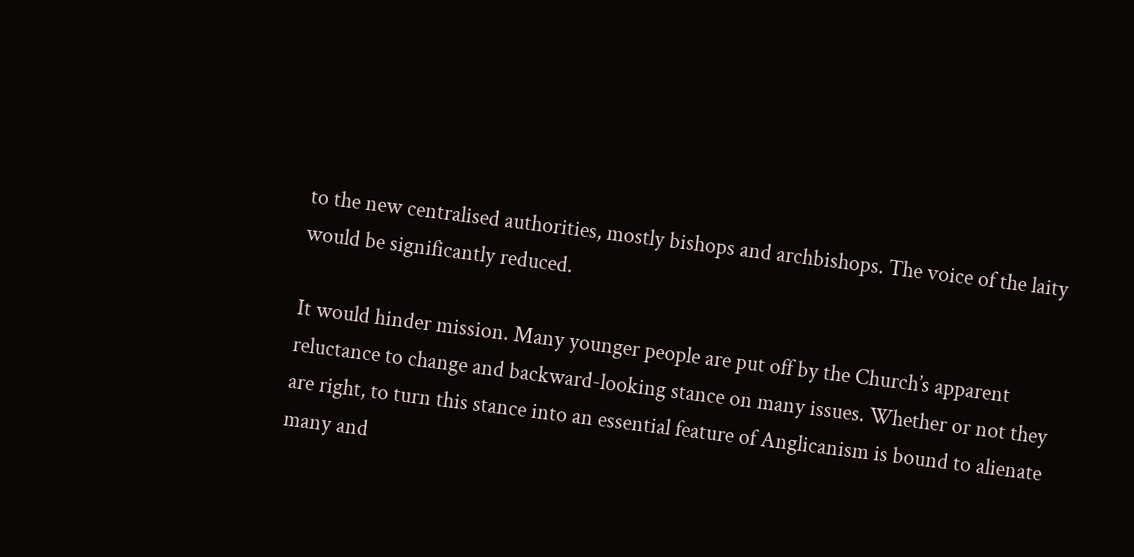to the new centralised authorities, mostly bishops and archbishops. The voice of the laity would be significantly reduced.

It would hinder mission. Many younger people are put off by the Church’s apparent reluctance to change and backward-looking stance on many issues. Whether or not they are right, to turn this stance into an essential feature of Anglicanism is bound to alienate many and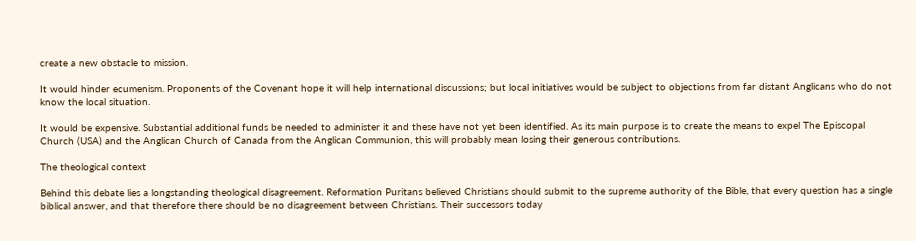create a new obstacle to mission.

It would hinder ecumenism. Proponents of the Covenant hope it will help international discussions; but local initiatives would be subject to objections from far distant Anglicans who do not know the local situation.

It would be expensive. Substantial additional funds be needed to administer it and these have not yet been identified. As its main purpose is to create the means to expel The Episcopal Church (USA) and the Anglican Church of Canada from the Anglican Communion, this will probably mean losing their generous contributions.

The theological context

Behind this debate lies a longstanding theological disagreement. Reformation Puritans believed Christians should submit to the supreme authority of the Bible, that every question has a single biblical answer, and that therefore there should be no disagreement between Christians. Their successors today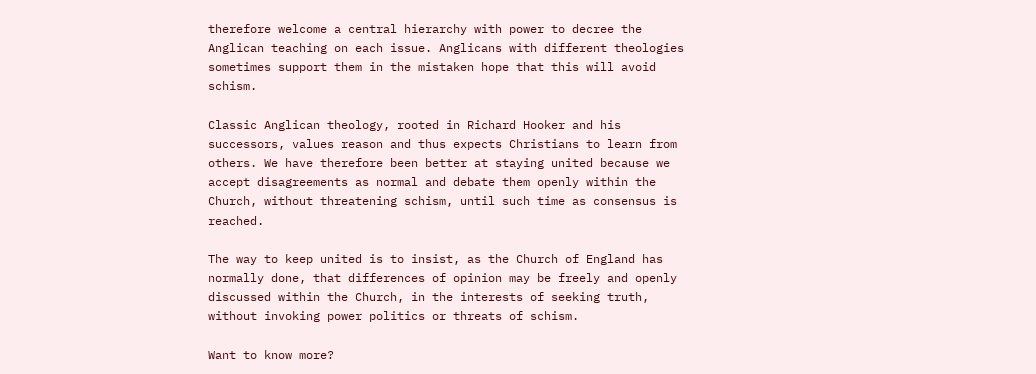therefore welcome a central hierarchy with power to decree the Anglican teaching on each issue. Anglicans with different theologies sometimes support them in the mistaken hope that this will avoid schism.

Classic Anglican theology, rooted in Richard Hooker and his successors, values reason and thus expects Christians to learn from others. We have therefore been better at staying united because we accept disagreements as normal and debate them openly within the Church, without threatening schism, until such time as consensus is reached.

The way to keep united is to insist, as the Church of England has normally done, that differences of opinion may be freely and openly discussed within the Church, in the interests of seeking truth, without invoking power politics or threats of schism.

Want to know more?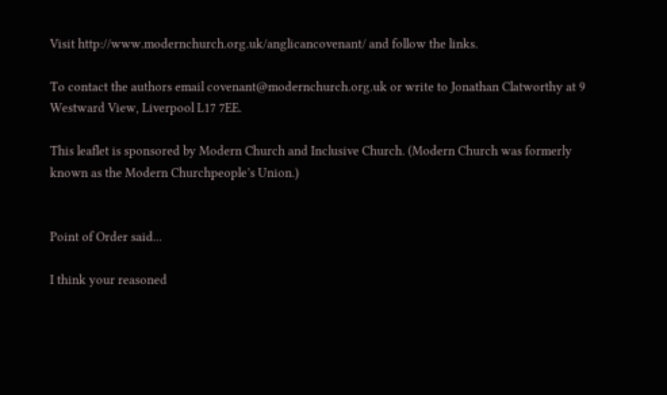Visit http://www.modernchurch.org.uk/anglicancovenant/ and follow the links.

To contact the authors email covenant@modernchurch.org.uk or write to Jonathan Clatworthy at 9 Westward View, Liverpool L17 7EE.

This leaflet is sponsored by Modern Church and Inclusive Church. (Modern Church was formerly known as the Modern Churchpeople’s Union.)


Point of Order said...

I think your reasoned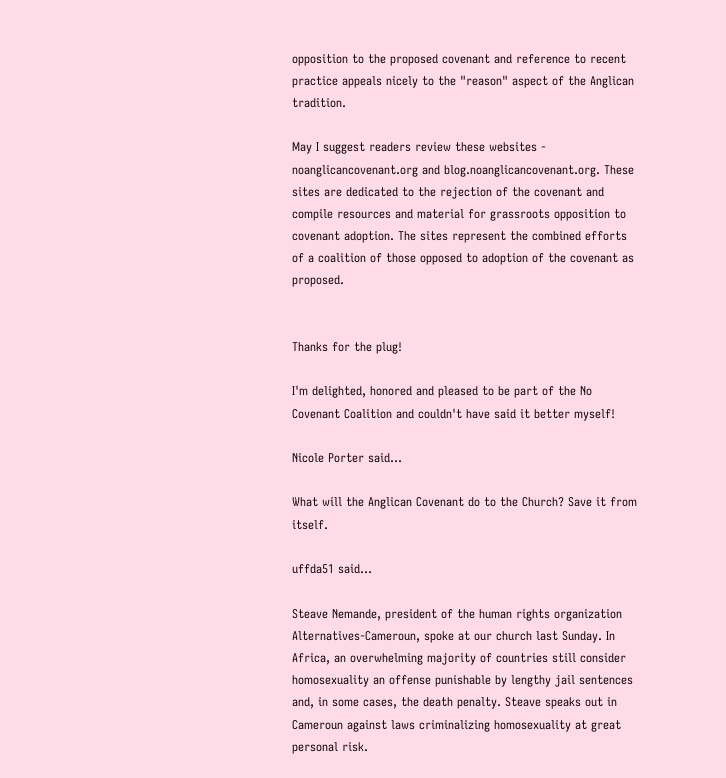opposition to the proposed covenant and reference to recent practice appeals nicely to the "reason" aspect of the Anglican tradition.

May I suggest readers review these websites - noanglicancovenant.org and blog.noanglicancovenant.org. These sites are dedicated to the rejection of the covenant and compile resources and material for grassroots opposition to covenant adoption. The sites represent the combined efforts of a coalition of those opposed to adoption of the covenant as proposed.


Thanks for the plug!

I'm delighted, honored and pleased to be part of the No Covenant Coalition and couldn't have said it better myself!

Nicole Porter said...

What will the Anglican Covenant do to the Church? Save it from itself.

uffda51 said...

Steave Nemande, president of the human rights organization Alternatives-Cameroun, spoke at our church last Sunday. In Africa, an overwhelming majority of countries still consider homosexuality an offense punishable by lengthy jail sentences and, in some cases, the death penalty. Steave speaks out in Cameroun against laws criminalizing homosexuality at great personal risk.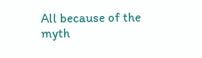All because of the myth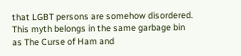that LGBT persons are somehow disordered. This myth belongs in the same garbage bin as The Curse of Ham and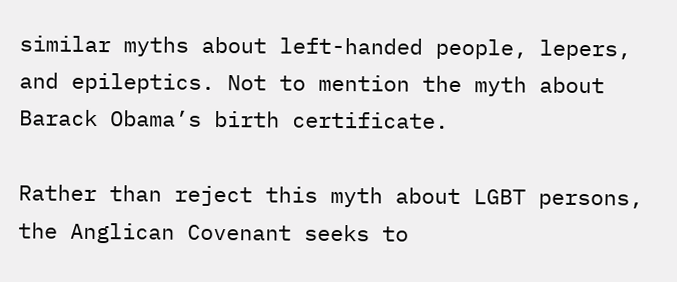similar myths about left-handed people, lepers, and epileptics. Not to mention the myth about Barack Obama’s birth certificate.

Rather than reject this myth about LGBT persons, the Anglican Covenant seeks to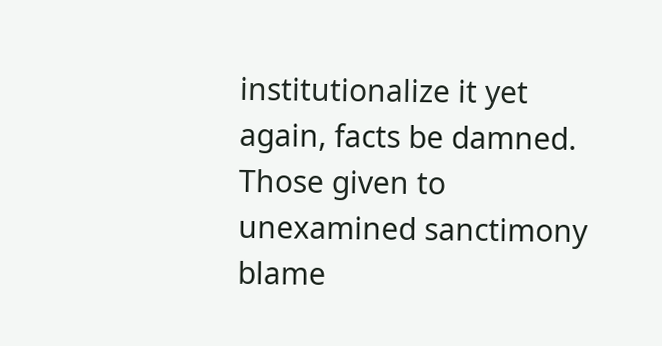institutionalize it yet again, facts be damned. Those given to unexamined sanctimony blame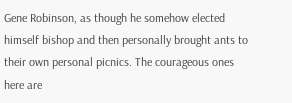Gene Robinson, as though he somehow elected himself bishop and then personally brought ants to their own personal picnics. The courageous ones here are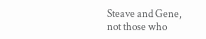Steave and Gene, not those who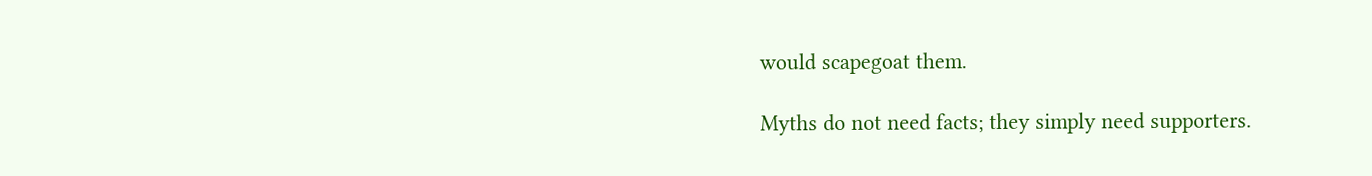would scapegoat them.

Myths do not need facts; they simply need supporters.